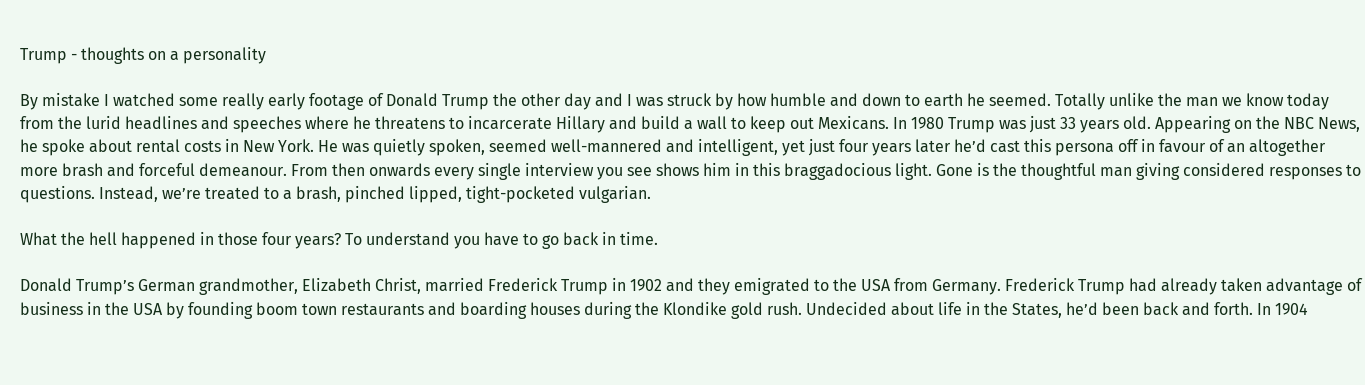Trump - thoughts on a personality

By mistake I watched some really early footage of Donald Trump the other day and I was struck by how humble and down to earth he seemed. Totally unlike the man we know today from the lurid headlines and speeches where he threatens to incarcerate Hillary and build a wall to keep out Mexicans. In 1980 Trump was just 33 years old. Appearing on the NBC News, he spoke about rental costs in New York. He was quietly spoken, seemed well-mannered and intelligent, yet just four years later he’d cast this persona off in favour of an altogether more brash and forceful demeanour. From then onwards every single interview you see shows him in this braggadocious light. Gone is the thoughtful man giving considered responses to questions. Instead, we’re treated to a brash, pinched lipped, tight-pocketed vulgarian.

What the hell happened in those four years? To understand you have to go back in time.

Donald Trump’s German grandmother, Elizabeth Christ, married Frederick Trump in 1902 and they emigrated to the USA from Germany. Frederick Trump had already taken advantage of business in the USA by founding boom town restaurants and boarding houses during the Klondike gold rush. Undecided about life in the States, he’d been back and forth. In 1904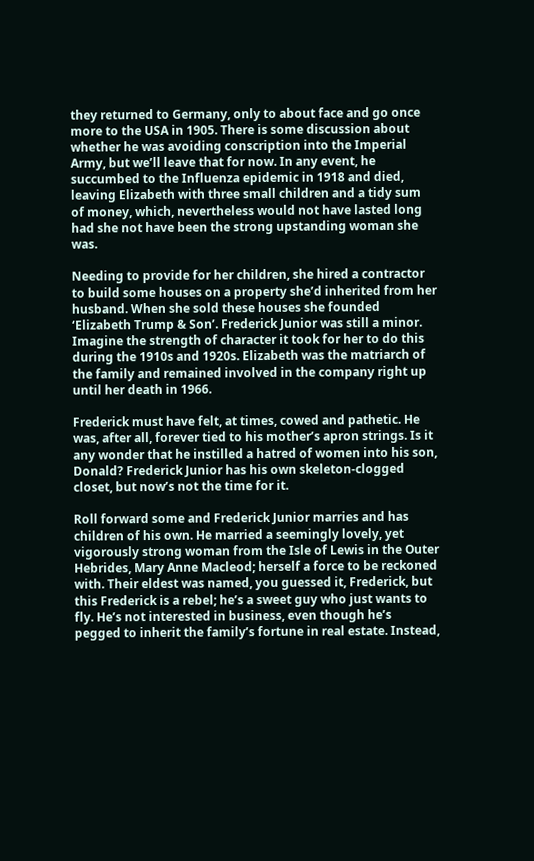they returned to Germany, only to about face and go once more to the USA in 1905. There is some discussion about whether he was avoiding conscription into the Imperial Army, but we’ll leave that for now. In any event, he succumbed to the Influenza epidemic in 1918 and died, leaving Elizabeth with three small children and a tidy sum of money, which, nevertheless would not have lasted long had she not have been the strong upstanding woman she was.

Needing to provide for her children, she hired a contractor to build some houses on a property she’d inherited from her husband. When she sold these houses she founded ‘Elizabeth Trump & Son’. Frederick Junior was still a minor. Imagine the strength of character it took for her to do this during the 1910s and 1920s. Elizabeth was the matriarch of the family and remained involved in the company right up until her death in 1966.

Frederick must have felt, at times, cowed and pathetic. He was, after all, forever tied to his mother’s apron strings. Is it any wonder that he instilled a hatred of women into his son, Donald? Frederick Junior has his own skeleton-clogged closet, but now’s not the time for it.

Roll forward some and Frederick Junior marries and has children of his own. He married a seemingly lovely, yet vigorously strong woman from the Isle of Lewis in the Outer Hebrides, Mary Anne Macleod; herself a force to be reckoned with. Their eldest was named, you guessed it, Frederick, but this Frederick is a rebel; he’s a sweet guy who just wants to fly. He’s not interested in business, even though he’s pegged to inherit the family’s fortune in real estate. Instead,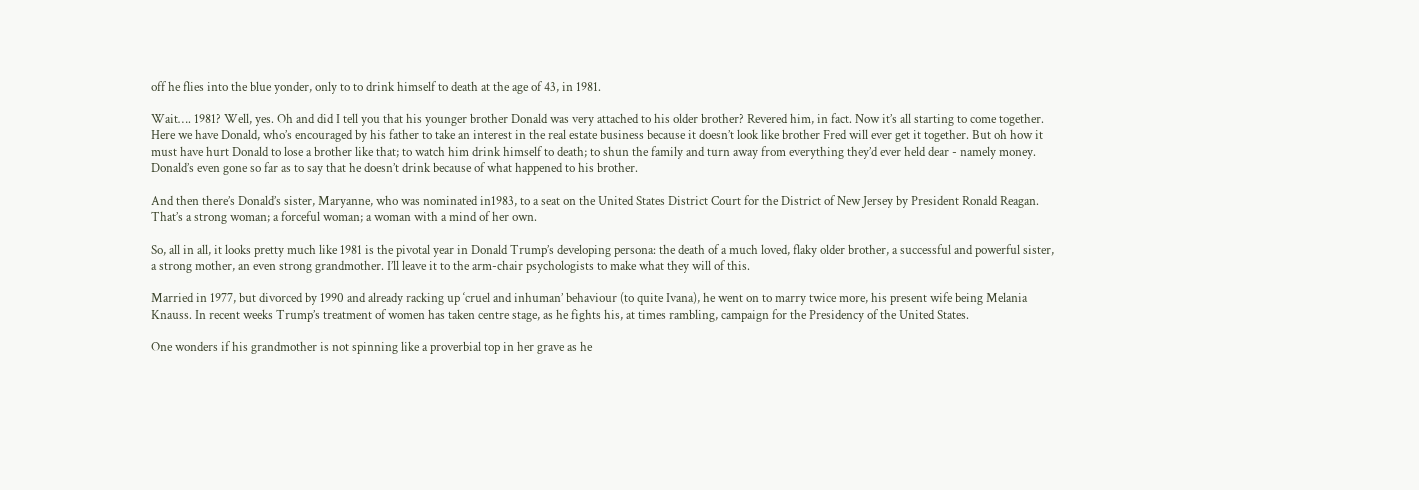off he flies into the blue yonder, only to to drink himself to death at the age of 43, in 1981.

Wait…. 1981? Well, yes. Oh and did I tell you that his younger brother Donald was very attached to his older brother? Revered him, in fact. Now it’s all starting to come together. Here we have Donald, who’s encouraged by his father to take an interest in the real estate business because it doesn’t look like brother Fred will ever get it together. But oh how it must have hurt Donald to lose a brother like that; to watch him drink himself to death; to shun the family and turn away from everything they’d ever held dear - namely money. Donald’s even gone so far as to say that he doesn’t drink because of what happened to his brother.

And then there’s Donald’s sister, Maryanne, who was nominated in1983, to a seat on the United States District Court for the District of New Jersey by President Ronald Reagan. That’s a strong woman; a forceful woman; a woman with a mind of her own.

So, all in all, it looks pretty much like 1981 is the pivotal year in Donald Trump’s developing persona: the death of a much loved, flaky older brother, a successful and powerful sister, a strong mother, an even strong grandmother. I’ll leave it to the arm-chair psychologists to make what they will of this.

Married in 1977, but divorced by 1990 and already racking up ‘cruel and inhuman’ behaviour (to quite Ivana), he went on to marry twice more, his present wife being Melania Knauss. In recent weeks Trump’s treatment of women has taken centre stage, as he fights his, at times rambling, campaign for the Presidency of the United States.

One wonders if his grandmother is not spinning like a proverbial top in her grave as he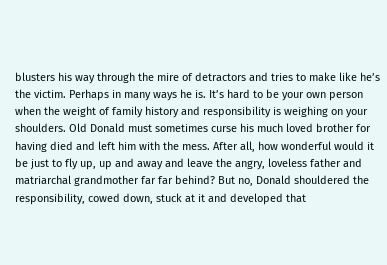blusters his way through the mire of detractors and tries to make like he’s the victim. Perhaps in many ways he is. It’s hard to be your own person when the weight of family history and responsibility is weighing on your shoulders. Old Donald must sometimes curse his much loved brother for having died and left him with the mess. After all, how wonderful would it be just to fly up, up and away and leave the angry, loveless father and matriarchal grandmother far far behind? But no, Donald shouldered the responsibility, cowed down, stuck at it and developed that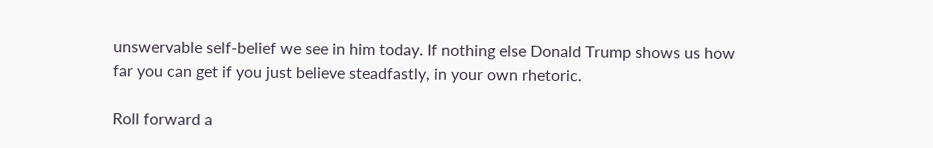unswervable self-belief we see in him today. If nothing else Donald Trump shows us how far you can get if you just believe steadfastly, in your own rhetoric.

Roll forward a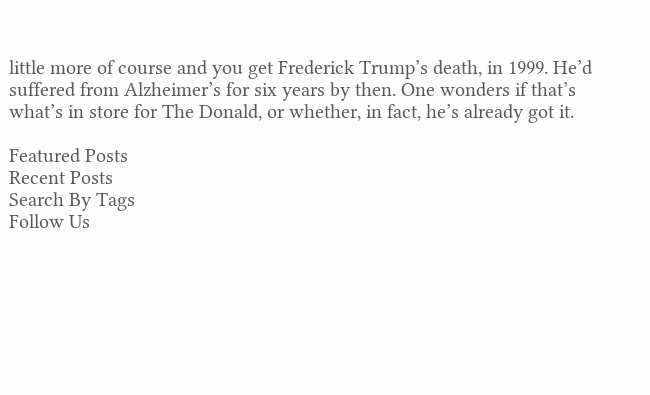little more of course and you get Frederick Trump’s death, in 1999. He’d suffered from Alzheimer’s for six years by then. One wonders if that’s what’s in store for The Donald, or whether, in fact, he’s already got it.

Featured Posts
Recent Posts
Search By Tags
Follow Us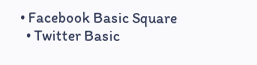• Facebook Basic Square
  • Twitter Basic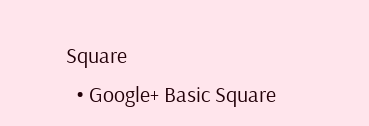Square
  • Google+ Basic Square